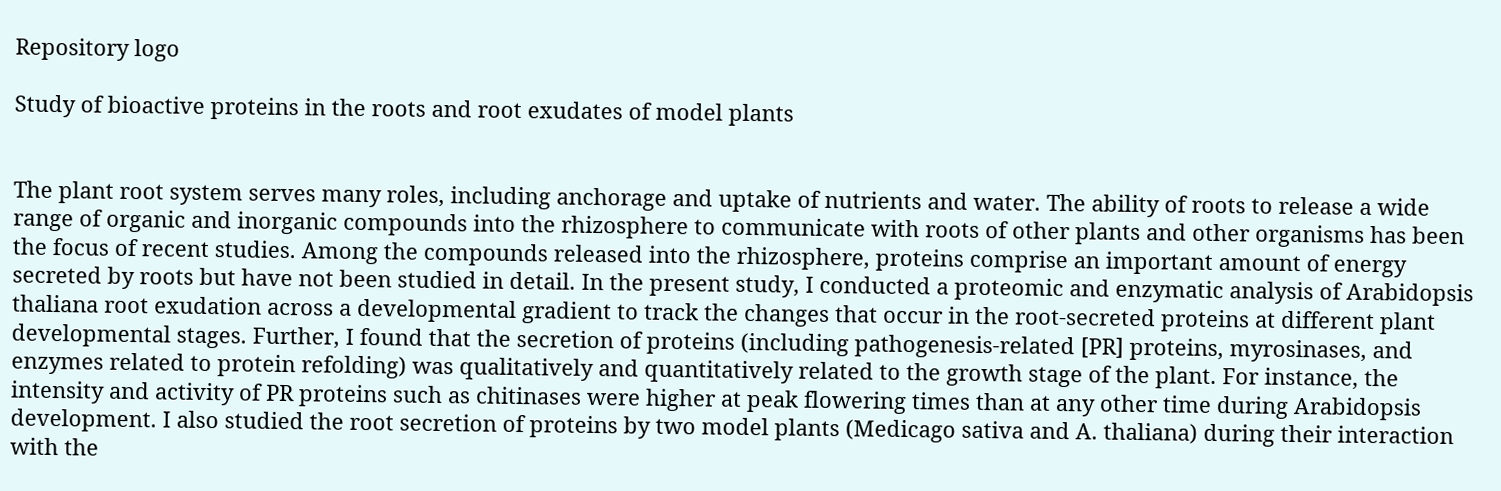Repository logo

Study of bioactive proteins in the roots and root exudates of model plants


The plant root system serves many roles, including anchorage and uptake of nutrients and water. The ability of roots to release a wide range of organic and inorganic compounds into the rhizosphere to communicate with roots of other plants and other organisms has been the focus of recent studies. Among the compounds released into the rhizosphere, proteins comprise an important amount of energy secreted by roots but have not been studied in detail. In the present study, I conducted a proteomic and enzymatic analysis of Arabidopsis thaliana root exudation across a developmental gradient to track the changes that occur in the root-secreted proteins at different plant developmental stages. Further, I found that the secretion of proteins (including pathogenesis-related [PR] proteins, myrosinases, and enzymes related to protein refolding) was qualitatively and quantitatively related to the growth stage of the plant. For instance, the intensity and activity of PR proteins such as chitinases were higher at peak flowering times than at any other time during Arabidopsis development. I also studied the root secretion of proteins by two model plants (Medicago sativa and A. thaliana) during their interaction with the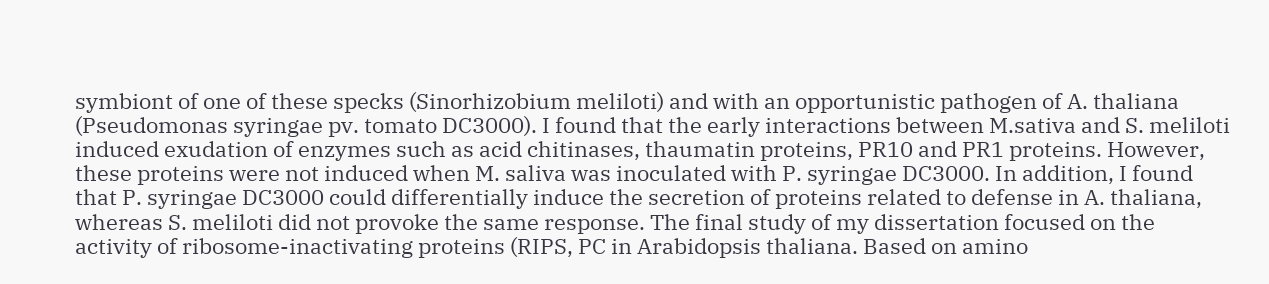symbiont of one of these specks (Sinorhizobium meliloti) and with an opportunistic pathogen of A. thaliana (Pseudomonas syringae pv. tomato DC3000). I found that the early interactions between M.sativa and S. meliloti induced exudation of enzymes such as acid chitinases, thaumatin proteins, PR10 and PR1 proteins. However, these proteins were not induced when M. saliva was inoculated with P. syringae DC3000. In addition, I found that P. syringae DC3000 could differentially induce the secretion of proteins related to defense in A. thaliana, whereas S. meliloti did not provoke the same response. The final study of my dissertation focused on the activity of ribosome-inactivating proteins (RIPS, PC in Arabidopsis thaliana. Based on amino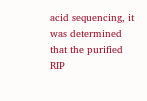acid sequencing, it was determined that the purified RIP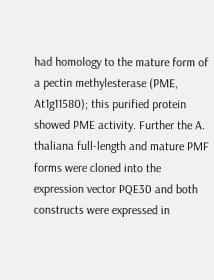had homology to the mature form of a pectin methylesterase (PME, At1g11580); this purified protein showed PME activity. Further the A. thaliana full-length and mature PMF forms were cloned into the expression vector PQE30 and both constructs were expressed in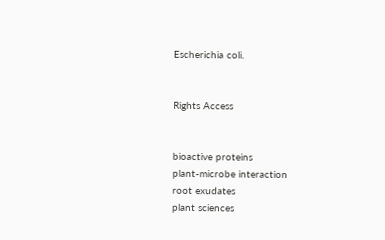Escherichia coli.


Rights Access


bioactive proteins
plant-microbe interaction
root exudates
plant sciences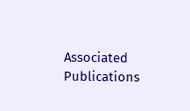Associated Publications